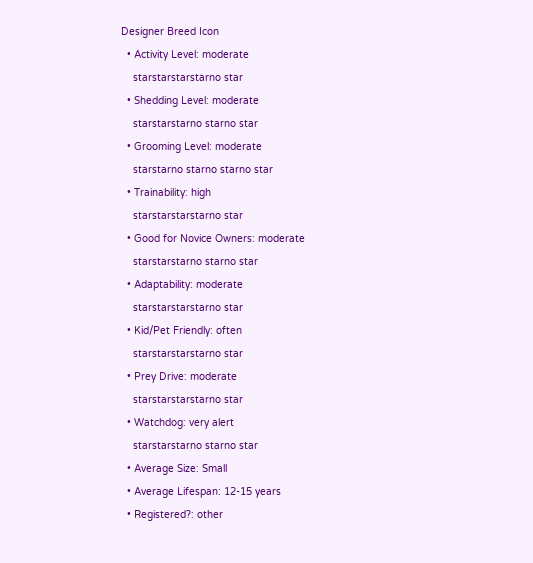Designer Breed Icon
  • Activity Level: moderate
    starstarstarstarno star
  • Shedding Level: moderate
    starstarstarno starno star
  • Grooming Level: moderate
    starstarno starno starno star
  • Trainability: high
    starstarstarstarno star
  • Good for Novice Owners: moderate
    starstarstarno starno star
  • Adaptability: moderate
    starstarstarstarno star
  • Kid/Pet Friendly: often
    starstarstarstarno star
  • Prey Drive: moderate
    starstarstarstarno star
  • Watchdog: very alert
    starstarstarno starno star
  • Average Size: Small
  • Average Lifespan: 12-15 years
  • Registered?: other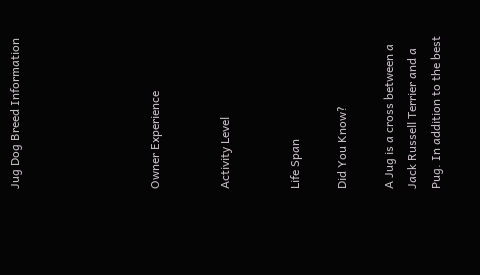Jug Dog Breed Information





Owner Experience


Activity Level


Life Span

Did You Know?

A Jug is a cross between a Jack Russell Terrier and a Pug. In addition to the best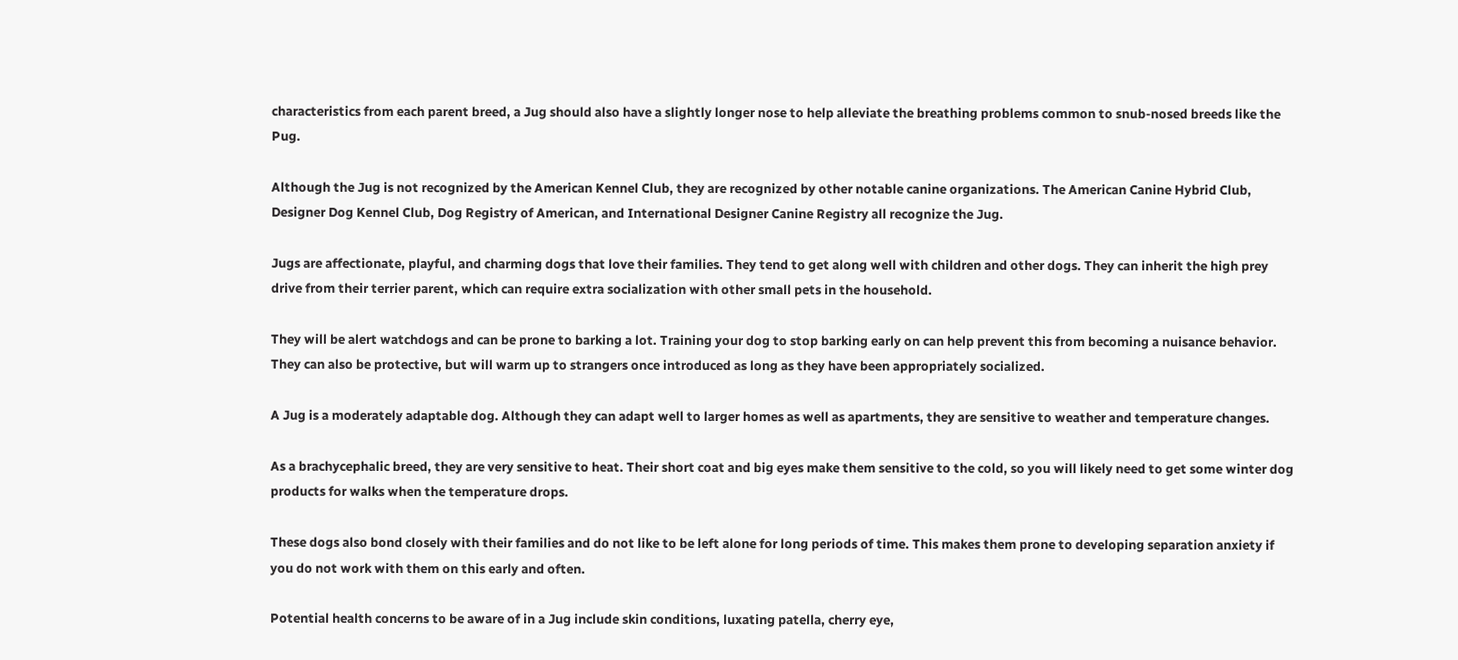characteristics from each parent breed, a Jug should also have a slightly longer nose to help alleviate the breathing problems common to snub-nosed breeds like the Pug.

Although the Jug is not recognized by the American Kennel Club, they are recognized by other notable canine organizations. The American Canine Hybrid Club, Designer Dog Kennel Club, Dog Registry of American, and International Designer Canine Registry all recognize the Jug.

Jugs are affectionate, playful, and charming dogs that love their families. They tend to get along well with children and other dogs. They can inherit the high prey drive from their terrier parent, which can require extra socialization with other small pets in the household.

They will be alert watchdogs and can be prone to barking a lot. Training your dog to stop barking early on can help prevent this from becoming a nuisance behavior. They can also be protective, but will warm up to strangers once introduced as long as they have been appropriately socialized.

A Jug is a moderately adaptable dog. Although they can adapt well to larger homes as well as apartments, they are sensitive to weather and temperature changes.

As a brachycephalic breed, they are very sensitive to heat. Their short coat and big eyes make them sensitive to the cold, so you will likely need to get some winter dog products for walks when the temperature drops.

These dogs also bond closely with their families and do not like to be left alone for long periods of time. This makes them prone to developing separation anxiety if you do not work with them on this early and often.

Potential health concerns to be aware of in a Jug include skin conditions, luxating patella, cherry eye,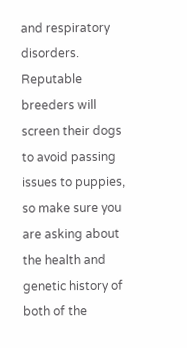and respiratory disorders. Reputable breeders will screen their dogs to avoid passing issues to puppies, so make sure you are asking about the health and genetic history of both of the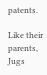patents.

Like their parents, Jugs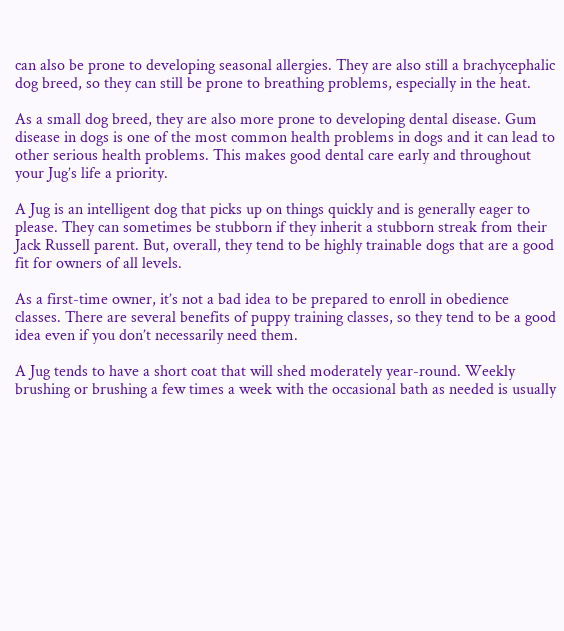can also be prone to developing seasonal allergies. They are also still a brachycephalic dog breed, so they can still be prone to breathing problems, especially in the heat.

As a small dog breed, they are also more prone to developing dental disease. Gum disease in dogs is one of the most common health problems in dogs and it can lead to other serious health problems. This makes good dental care early and throughout your Jug’s life a priority.

A Jug is an intelligent dog that picks up on things quickly and is generally eager to please. They can sometimes be stubborn if they inherit a stubborn streak from their Jack Russell parent. But, overall, they tend to be highly trainable dogs that are a good fit for owners of all levels.

As a first-time owner, it’s not a bad idea to be prepared to enroll in obedience classes. There are several benefits of puppy training classes, so they tend to be a good idea even if you don’t necessarily need them.

A Jug tends to have a short coat that will shed moderately year-round. Weekly brushing or brushing a few times a week with the occasional bath as needed is usually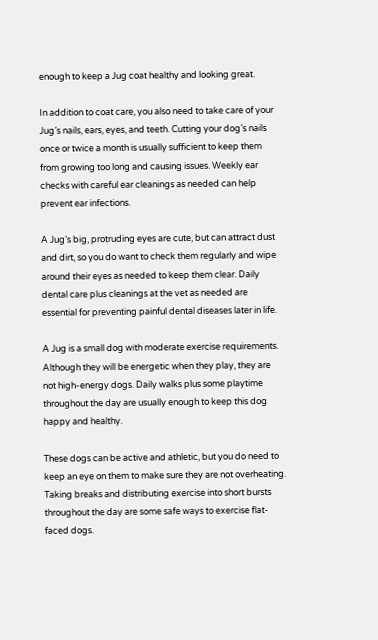enough to keep a Jug coat healthy and looking great.

In addition to coat care, you also need to take care of your Jug’s nails, ears, eyes, and teeth. Cutting your dog’s nails once or twice a month is usually sufficient to keep them from growing too long and causing issues. Weekly ear checks with careful ear cleanings as needed can help prevent ear infections.

A Jug’s big, protruding eyes are cute, but can attract dust and dirt, so you do want to check them regularly and wipe around their eyes as needed to keep them clear. Daily dental care plus cleanings at the vet as needed are essential for preventing painful dental diseases later in life.

A Jug is a small dog with moderate exercise requirements. Although they will be energetic when they play, they are not high-energy dogs. Daily walks plus some playtime throughout the day are usually enough to keep this dog happy and healthy.

These dogs can be active and athletic, but you do need to keep an eye on them to make sure they are not overheating. Taking breaks and distributing exercise into short bursts throughout the day are some safe ways to exercise flat-faced dogs.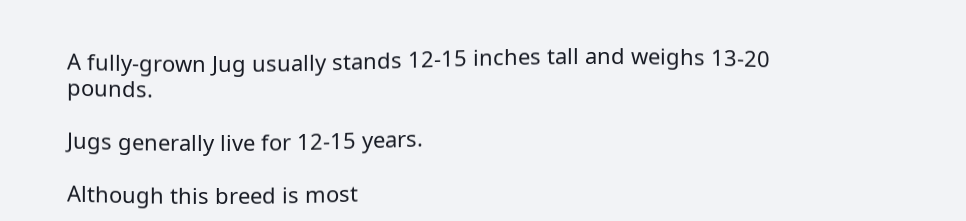A fully-grown Jug usually stands 12-15 inches tall and weighs 13-20 pounds.

Jugs generally live for 12-15 years.

Although this breed is most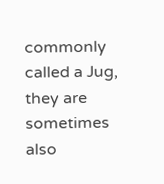commonly called a Jug, they are sometimes also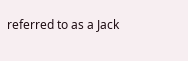referred to as a Jack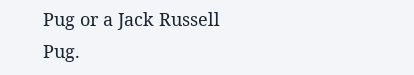Pug or a Jack Russell Pug.